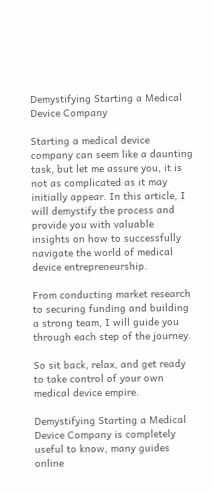Demystifying Starting a Medical Device Company

Starting a medical device company can seem like a daunting task, but let me assure you, it is not as complicated as it may initially appear. In this article, I will demystify the process and provide you with valuable insights on how to successfully navigate the world of medical device entrepreneurship.

From conducting market research to securing funding and building a strong team, I will guide you through each step of the journey.

So sit back, relax, and get ready to take control of your own medical device empire.

Demystifying Starting a Medical Device Company is completely useful to know, many guides online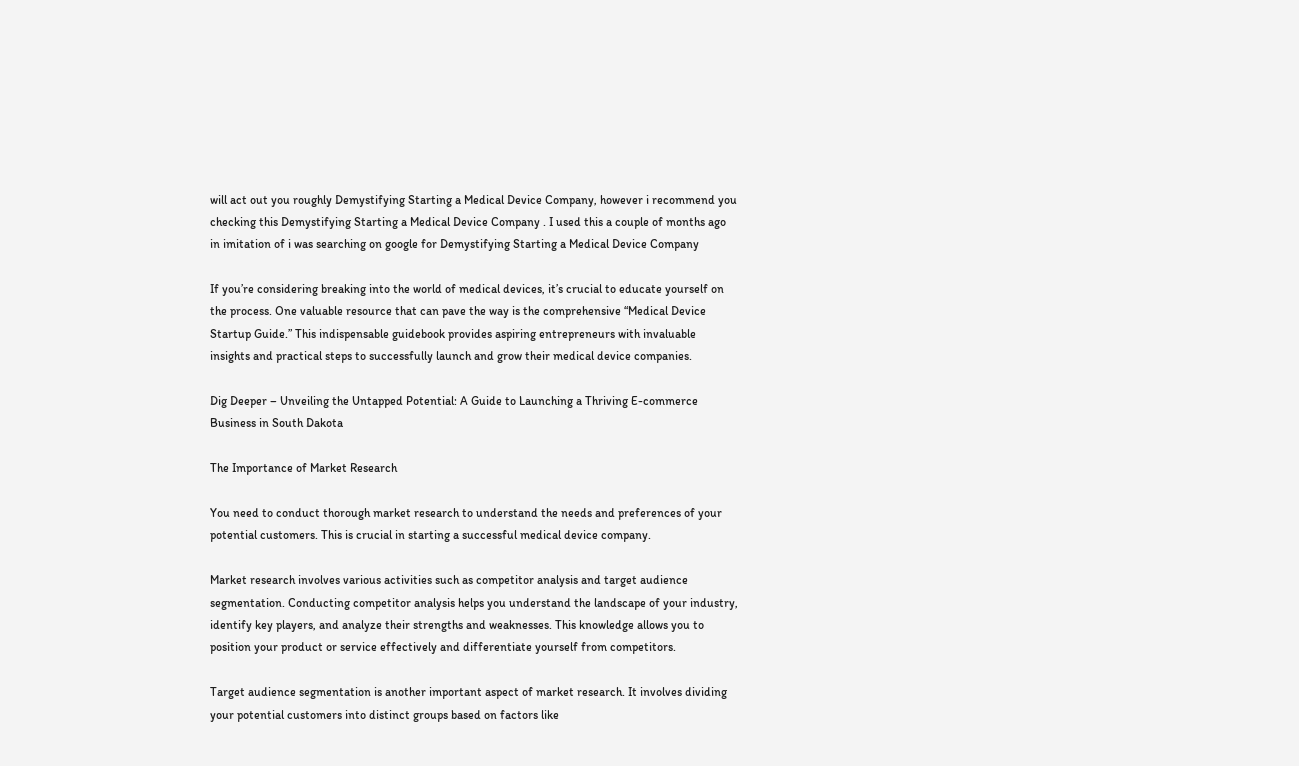will act out you roughly Demystifying Starting a Medical Device Company, however i recommend you checking this Demystifying Starting a Medical Device Company . I used this a couple of months ago in imitation of i was searching on google for Demystifying Starting a Medical Device Company

If you’re considering breaking into the world of medical devices, it’s crucial to educate yourself on the process. One valuable resource that can pave the way is the comprehensive “Medical Device Startup Guide.” This indispensable guidebook provides aspiring entrepreneurs with invaluable insights and practical steps to successfully launch and grow their medical device companies.

Dig Deeper – Unveiling the Untapped Potential: A Guide to Launching a Thriving E-commerce Business in South Dakota

The Importance of Market Research

You need to conduct thorough market research to understand the needs and preferences of your potential customers. This is crucial in starting a successful medical device company.

Market research involves various activities such as competitor analysis and target audience segmentation. Conducting competitor analysis helps you understand the landscape of your industry, identify key players, and analyze their strengths and weaknesses. This knowledge allows you to position your product or service effectively and differentiate yourself from competitors.

Target audience segmentation is another important aspect of market research. It involves dividing your potential customers into distinct groups based on factors like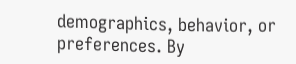demographics, behavior, or preferences. By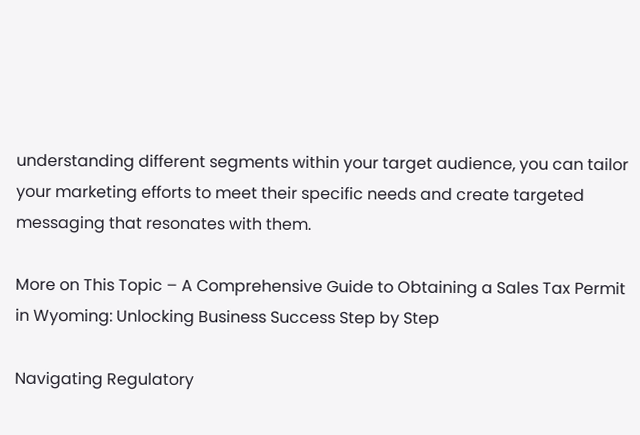understanding different segments within your target audience, you can tailor your marketing efforts to meet their specific needs and create targeted messaging that resonates with them.

More on This Topic – A Comprehensive Guide to Obtaining a Sales Tax Permit in Wyoming: Unlocking Business Success Step by Step

Navigating Regulatory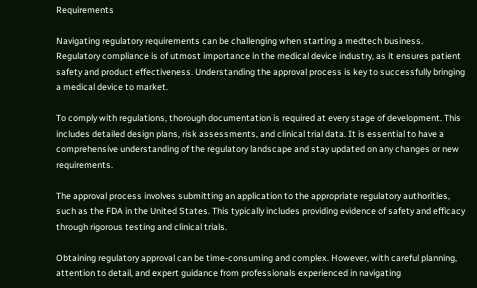Requirements

Navigating regulatory requirements can be challenging when starting a medtech business. Regulatory compliance is of utmost importance in the medical device industry, as it ensures patient safety and product effectiveness. Understanding the approval process is key to successfully bringing a medical device to market.

To comply with regulations, thorough documentation is required at every stage of development. This includes detailed design plans, risk assessments, and clinical trial data. It is essential to have a comprehensive understanding of the regulatory landscape and stay updated on any changes or new requirements.

The approval process involves submitting an application to the appropriate regulatory authorities, such as the FDA in the United States. This typically includes providing evidence of safety and efficacy through rigorous testing and clinical trials.

Obtaining regulatory approval can be time-consuming and complex. However, with careful planning, attention to detail, and expert guidance from professionals experienced in navigating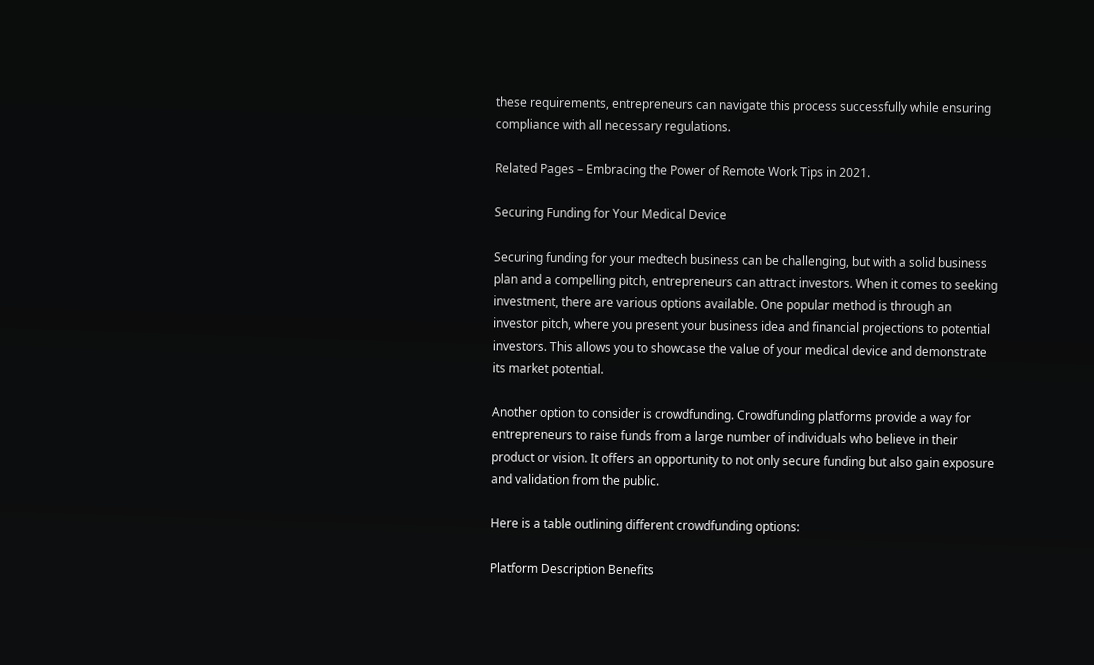these requirements, entrepreneurs can navigate this process successfully while ensuring compliance with all necessary regulations.

Related Pages – Embracing the Power of Remote Work Tips in 2021.

Securing Funding for Your Medical Device

Securing funding for your medtech business can be challenging, but with a solid business plan and a compelling pitch, entrepreneurs can attract investors. When it comes to seeking investment, there are various options available. One popular method is through an investor pitch, where you present your business idea and financial projections to potential investors. This allows you to showcase the value of your medical device and demonstrate its market potential.

Another option to consider is crowdfunding. Crowdfunding platforms provide a way for entrepreneurs to raise funds from a large number of individuals who believe in their product or vision. It offers an opportunity to not only secure funding but also gain exposure and validation from the public.

Here is a table outlining different crowdfunding options:

Platform Description Benefits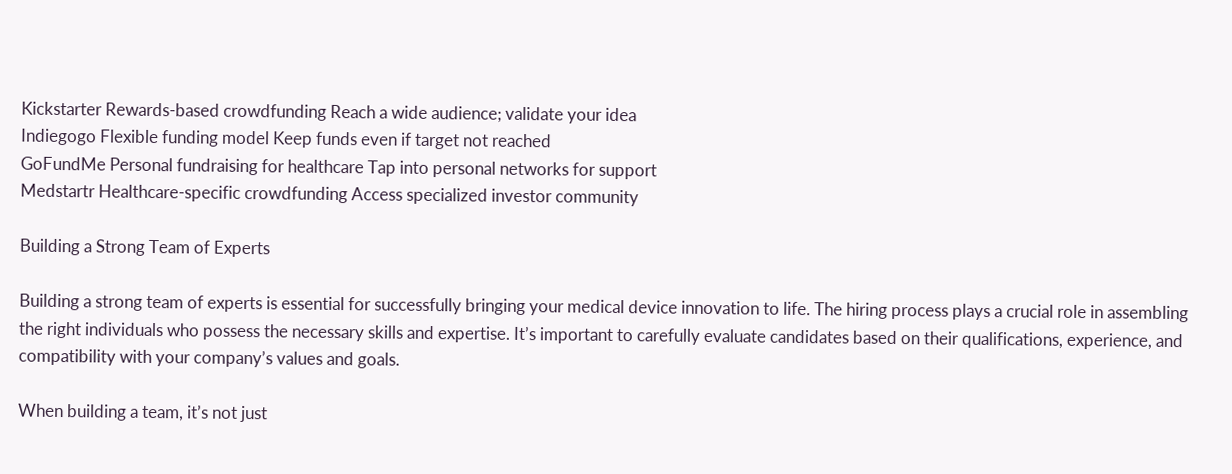Kickstarter Rewards-based crowdfunding Reach a wide audience; validate your idea
Indiegogo Flexible funding model Keep funds even if target not reached
GoFundMe Personal fundraising for healthcare Tap into personal networks for support
Medstartr Healthcare-specific crowdfunding Access specialized investor community

Building a Strong Team of Experts

Building a strong team of experts is essential for successfully bringing your medical device innovation to life. The hiring process plays a crucial role in assembling the right individuals who possess the necessary skills and expertise. It’s important to carefully evaluate candidates based on their qualifications, experience, and compatibility with your company’s values and goals.

When building a team, it’s not just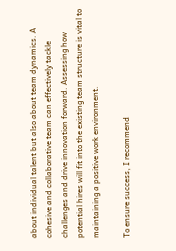about individual talent but also about team dynamics. A cohesive and collaborative team can effectively tackle challenges and drive innovation forward. Assessing how potential hires will fit into the existing team structure is vital to maintaining a positive work environment.

To ensure success, I recommend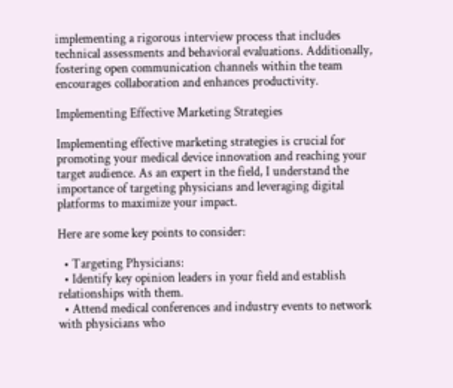implementing a rigorous interview process that includes technical assessments and behavioral evaluations. Additionally, fostering open communication channels within the team encourages collaboration and enhances productivity.

Implementing Effective Marketing Strategies

Implementing effective marketing strategies is crucial for promoting your medical device innovation and reaching your target audience. As an expert in the field, I understand the importance of targeting physicians and leveraging digital platforms to maximize your impact.

Here are some key points to consider:

  • Targeting Physicians:
  • Identify key opinion leaders in your field and establish relationships with them.
  • Attend medical conferences and industry events to network with physicians who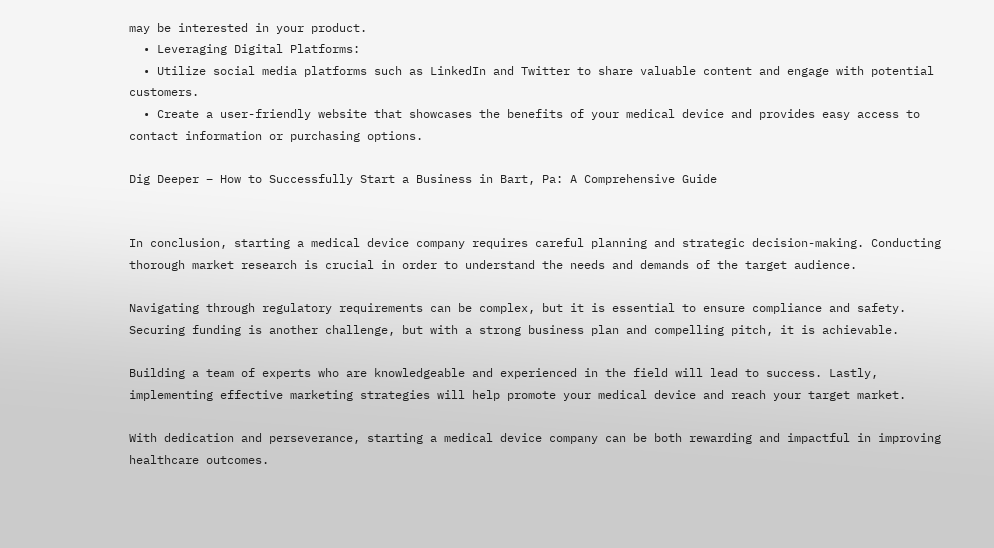may be interested in your product.
  • Leveraging Digital Platforms:
  • Utilize social media platforms such as LinkedIn and Twitter to share valuable content and engage with potential customers.
  • Create a user-friendly website that showcases the benefits of your medical device and provides easy access to contact information or purchasing options.

Dig Deeper – How to Successfully Start a Business in Bart, Pa: A Comprehensive Guide


In conclusion, starting a medical device company requires careful planning and strategic decision-making. Conducting thorough market research is crucial in order to understand the needs and demands of the target audience.

Navigating through regulatory requirements can be complex, but it is essential to ensure compliance and safety. Securing funding is another challenge, but with a strong business plan and compelling pitch, it is achievable.

Building a team of experts who are knowledgeable and experienced in the field will lead to success. Lastly, implementing effective marketing strategies will help promote your medical device and reach your target market.

With dedication and perseverance, starting a medical device company can be both rewarding and impactful in improving healthcare outcomes.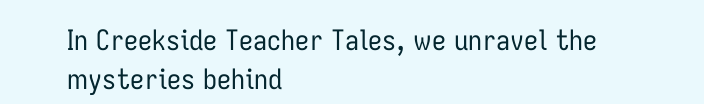In Creekside Teacher Tales, we unravel the mysteries behind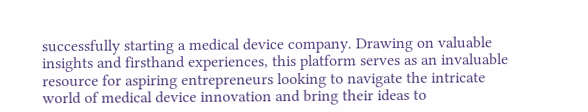successfully starting a medical device company. Drawing on valuable insights and firsthand experiences, this platform serves as an invaluable resource for aspiring entrepreneurs looking to navigate the intricate world of medical device innovation and bring their ideas to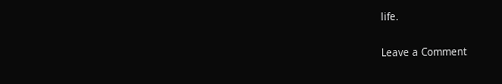life.

Leave a Comment